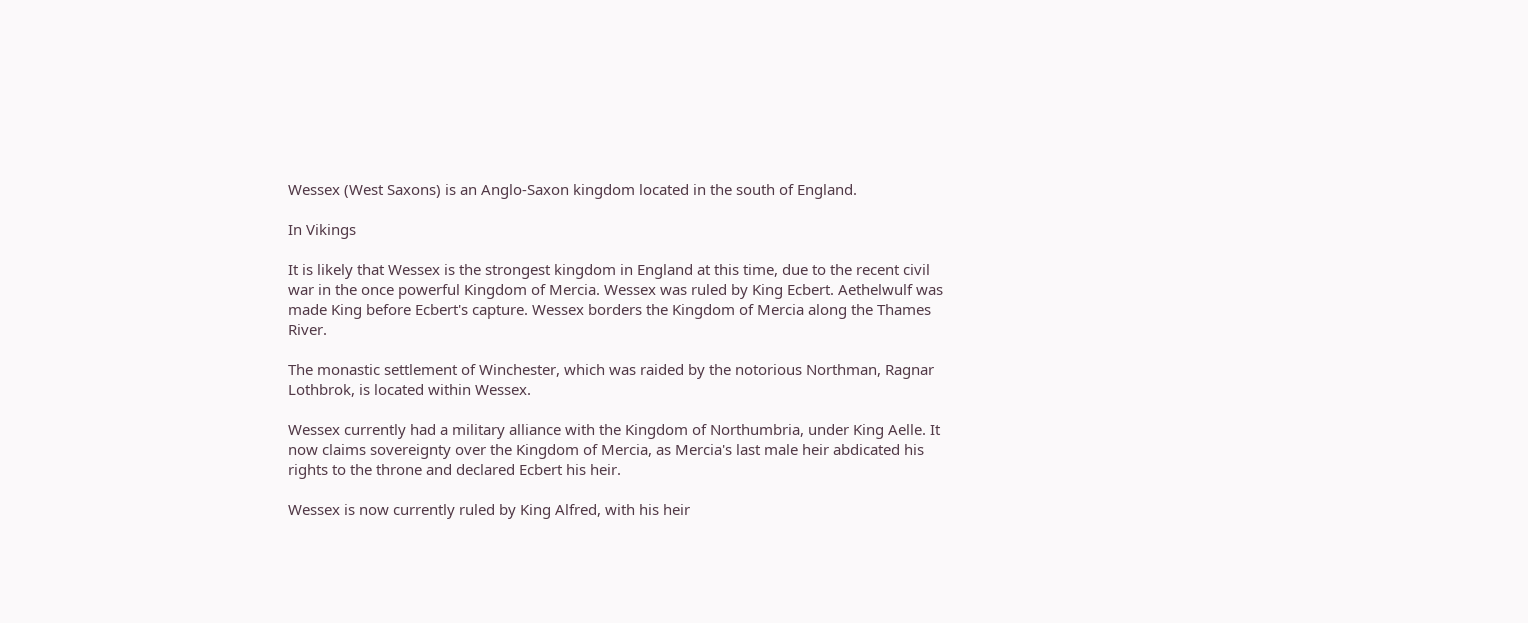Wessex (West Saxons) is an Anglo-Saxon kingdom located in the south of England.

In Vikings

It is likely that Wessex is the strongest kingdom in England at this time, due to the recent civil war in the once powerful Kingdom of Mercia. Wessex was ruled by King Ecbert. Aethelwulf was made King before Ecbert's capture. Wessex borders the Kingdom of Mercia along the Thames River.

The monastic settlement of Winchester, which was raided by the notorious Northman, Ragnar Lothbrok, is located within Wessex.

Wessex currently had a military alliance with the Kingdom of Northumbria, under King Aelle. It now claims sovereignty over the Kingdom of Mercia, as Mercia's last male heir abdicated his rights to the throne and declared Ecbert his heir.

Wessex is now currently ruled by King Alfred, with his heir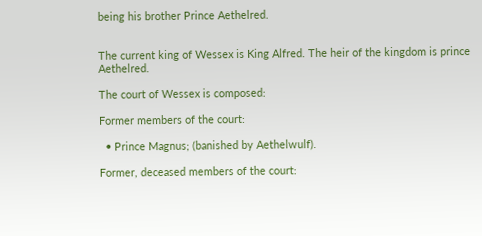being his brother Prince Aethelred.


The current king of Wessex is King Alfred. The heir of the kingdom is prince Aethelred.

The court of Wessex is composed:

Former members of the court:

  • Prince Magnus; (banished by Aethelwulf).

Former, deceased members of the court: